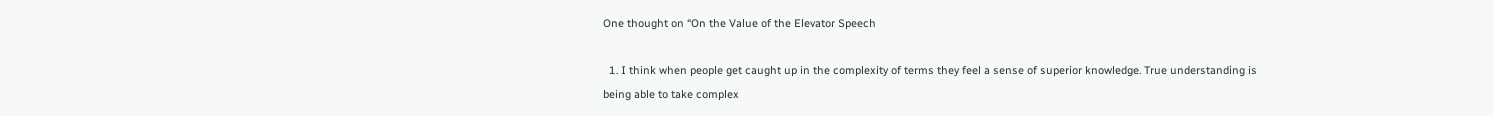One thought on “On the Value of the Elevator Speech

  1. I think when people get caught up in the complexity of terms they feel a sense of superior knowledge. True understanding is being able to take complex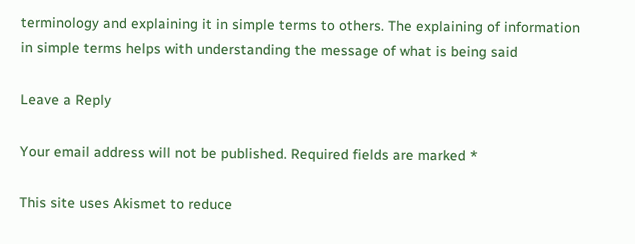terminology and explaining it in simple terms to others. The explaining of information in simple terms helps with understanding the message of what is being said

Leave a Reply

Your email address will not be published. Required fields are marked *

This site uses Akismet to reduce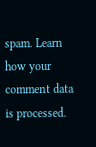spam. Learn how your comment data is processed.